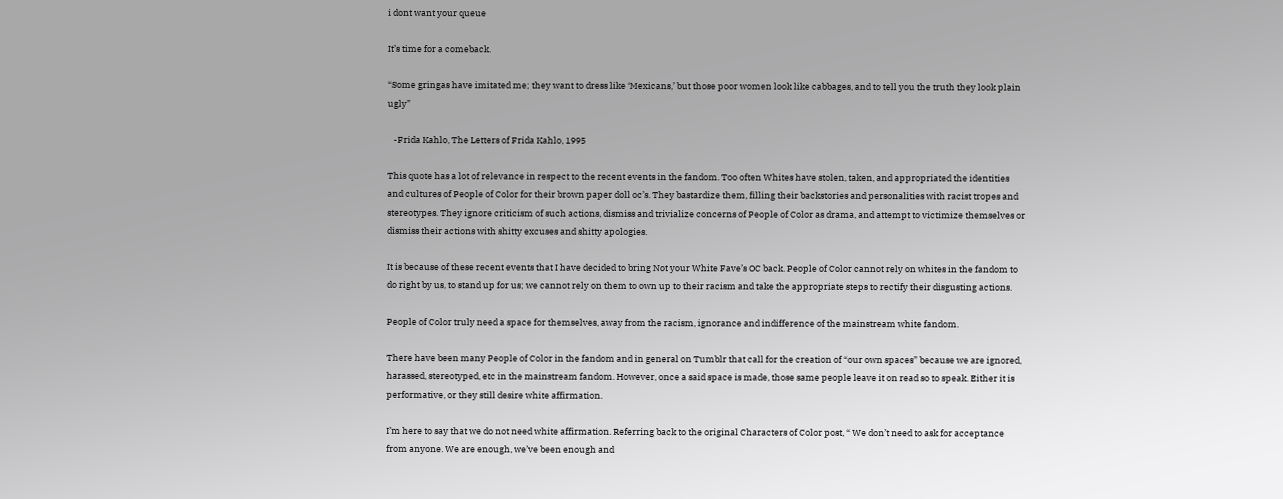i dont want your queue

It’s time for a comeback.

“Some gringas have imitated me; they want to dress like ‘Mexicans,’ but those poor women look like cabbages, and to tell you the truth they look plain ugly”

   -Frida Kahlo, The Letters of Frida Kahlo, 1995

This quote has a lot of relevance in respect to the recent events in the fandom. Too often Whites have stolen, taken, and appropriated the identities and cultures of People of Color for their brown paper doll oc’s. They bastardize them, filling their backstories and personalities with racist tropes and stereotypes. They ignore criticism of such actions, dismiss and trivialize concerns of People of Color as drama, and attempt to victimize themselves or dismiss their actions with shitty excuses and shitty apologies.

It is because of these recent events that I have decided to bring Not your White Fave’s OC back. People of Color cannot rely on whites in the fandom to do right by us, to stand up for us; we cannot rely on them to own up to their racism and take the appropriate steps to rectify their disgusting actions.

People of Color truly need a space for themselves, away from the racism, ignorance and indifference of the mainstream white fandom.

There have been many People of Color in the fandom and in general on Tumblr that call for the creation of “our own spaces” because we are ignored, harassed, stereotyped, etc in the mainstream fandom. However, once a said space is made, those same people leave it on read so to speak. Either it is performative, or they still desire white affirmation.

I’m here to say that we do not need white affirmation. Referring back to the original Characters of Color post, “ We don’t need to ask for acceptance from anyone. We are enough, we’ve been enough and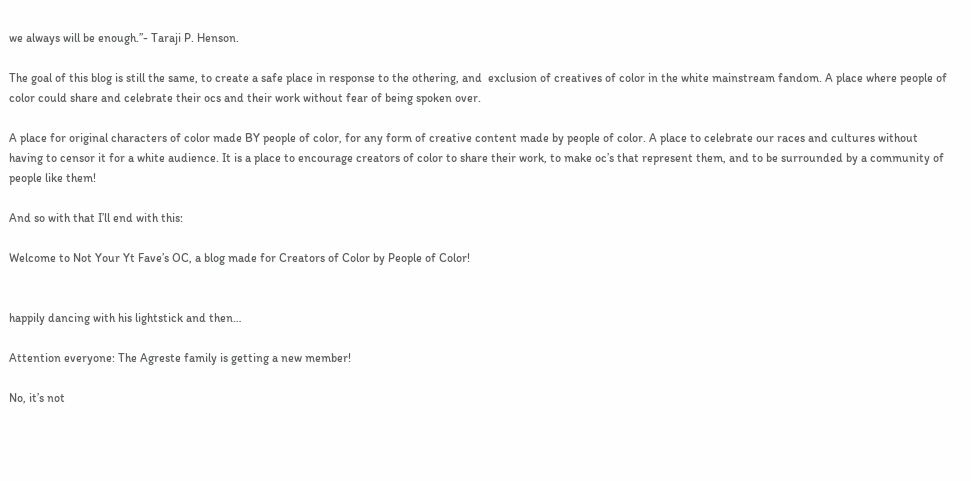we always will be enough.”- Taraji P. Henson.

The goal of this blog is still the same, to create a safe place in response to the othering, and  exclusion of creatives of color in the white mainstream fandom. A place where people of color could share and celebrate their ocs and their work without fear of being spoken over.

A place for original characters of color made BY people of color, for any form of creative content made by people of color. A place to celebrate our races and cultures without having to censor it for a white audience. It is a place to encourage creators of color to share their work, to make oc’s that represent them, and to be surrounded by a community of people like them!

And so with that I’ll end with this:

Welcome to Not Your Yt Fave’s OC, a blog made for Creators of Color by People of Color!


happily dancing with his lightstick and then…

Attention everyone: The Agreste family is getting a new member!

No, it’s not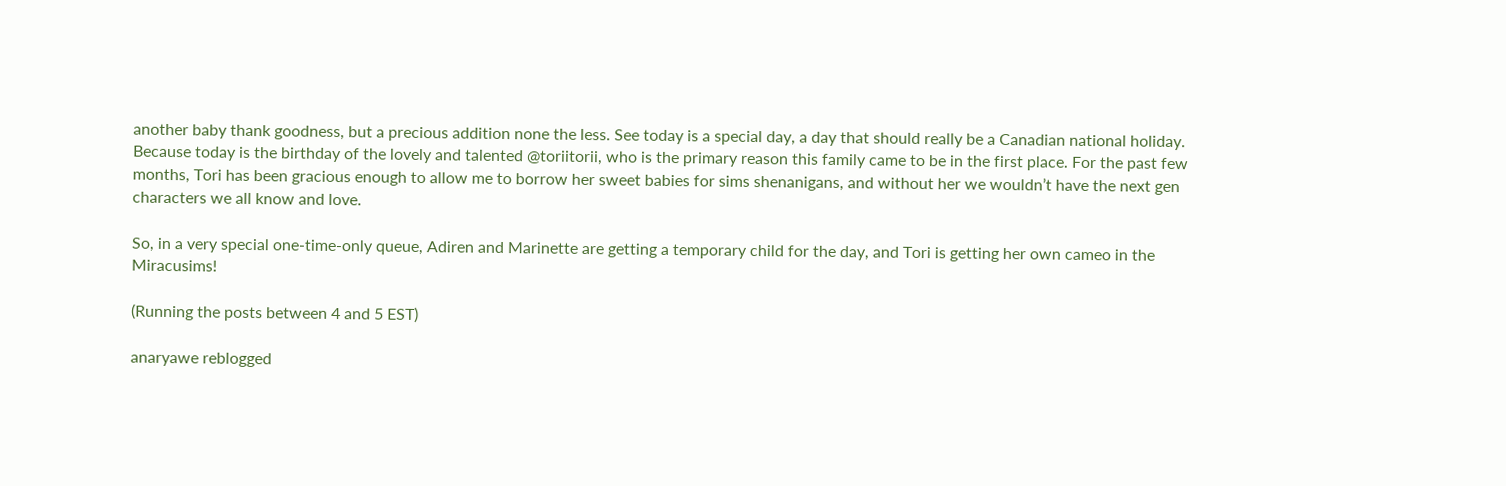another baby thank goodness, but a precious addition none the less. See today is a special day, a day that should really be a Canadian national holiday. Because today is the birthday of the lovely and talented @toriitorii, who is the primary reason this family came to be in the first place. For the past few months, Tori has been gracious enough to allow me to borrow her sweet babies for sims shenanigans, and without her we wouldn’t have the next gen characters we all know and love.

So, in a very special one-time-only queue, Adiren and Marinette are getting a temporary child for the day, and Tori is getting her own cameo in the Miracusims!

(Running the posts between 4 and 5 EST)

anaryawe reblogged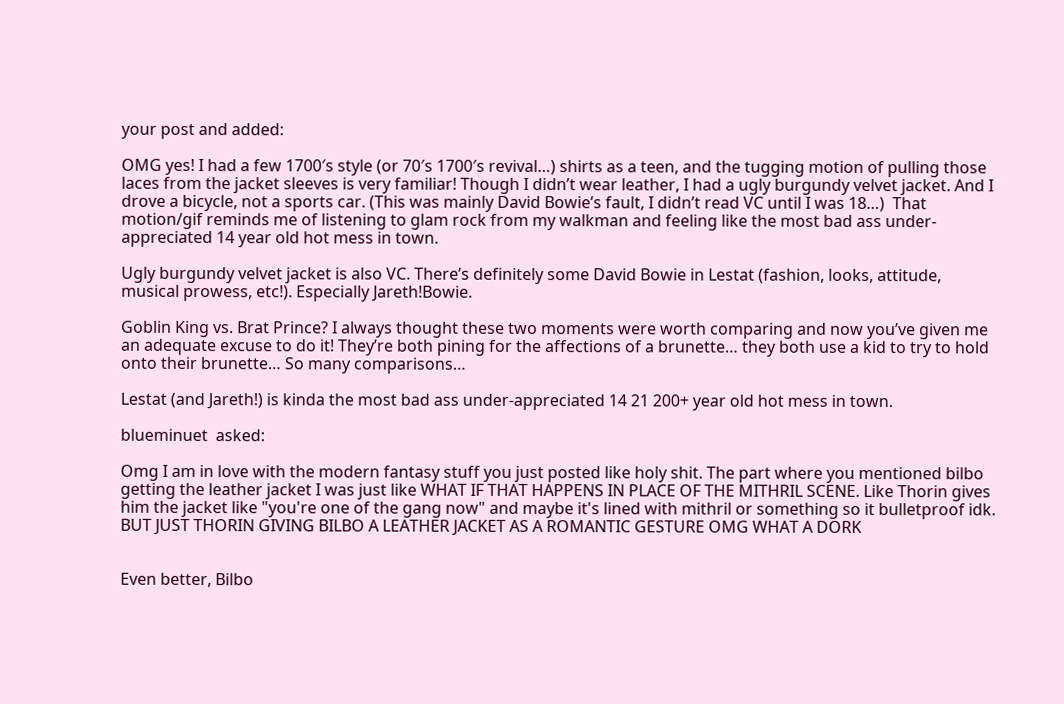your post and added:

OMG yes! I had a few 1700′s style (or 70′s 1700′s revival…) shirts as a teen, and the tugging motion of pulling those laces from the jacket sleeves is very familiar! Though I didn’t wear leather, I had a ugly burgundy velvet jacket. And I drove a bicycle, not a sports car. (This was mainly David Bowie’s fault, I didn’t read VC until I was 18…)  That motion/gif reminds me of listening to glam rock from my walkman and feeling like the most bad ass under-appreciated 14 year old hot mess in town.

Ugly burgundy velvet jacket is also VC. There’s definitely some David Bowie in Lestat (fashion, looks, attitude, musical prowess, etc!). Especially Jareth!Bowie.

Goblin King vs. Brat Prince? I always thought these two moments were worth comparing and now you’ve given me an adequate excuse to do it! They’re both pining for the affections of a brunette… they both use a kid to try to hold onto their brunette… So many comparisons…

Lestat (and Jareth!) is kinda the most bad ass under-appreciated 14 21 200+ year old hot mess in town.

blueminuet  asked:

Omg I am in love with the modern fantasy stuff you just posted like holy shit. The part where you mentioned bilbo getting the leather jacket I was just like WHAT IF THAT HAPPENS IN PLACE OF THE MITHRIL SCENE. Like Thorin gives him the jacket like "you're one of the gang now" and maybe it's lined with mithril or something so it bulletproof idk. BUT JUST THORIN GIVING BILBO A LEATHER JACKET AS A ROMANTIC GESTURE OMG WHAT A DORK


Even better, Bilbo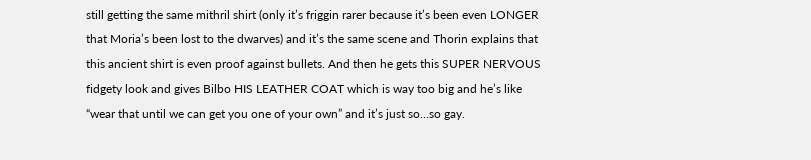still getting the same mithril shirt (only it’s friggin rarer because it’s been even LONGER that Moria’s been lost to the dwarves) and it’s the same scene and Thorin explains that this ancient shirt is even proof against bullets. And then he gets this SUPER NERVOUS fidgety look and gives Bilbo HIS LEATHER COAT which is way too big and he’s like “wear that until we can get you one of your own” and it’s just so…so gay.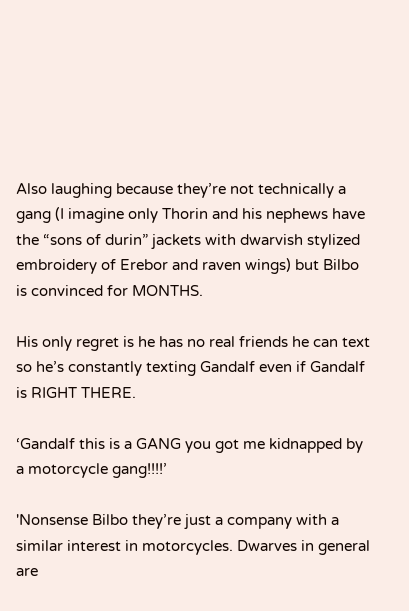Also laughing because they’re not technically a gang (I imagine only Thorin and his nephews have the “sons of durin” jackets with dwarvish stylized embroidery of Erebor and raven wings) but Bilbo is convinced for MONTHS.

His only regret is he has no real friends he can text so he’s constantly texting Gandalf even if Gandalf is RIGHT THERE.

‘Gandalf this is a GANG you got me kidnapped by a motorcycle gang!!!!’

'Nonsense Bilbo they’re just a company with a similar interest in motorcycles. Dwarves in general are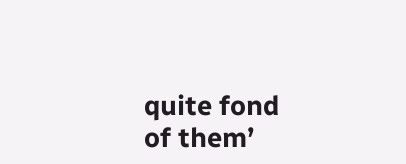quite fond of them’